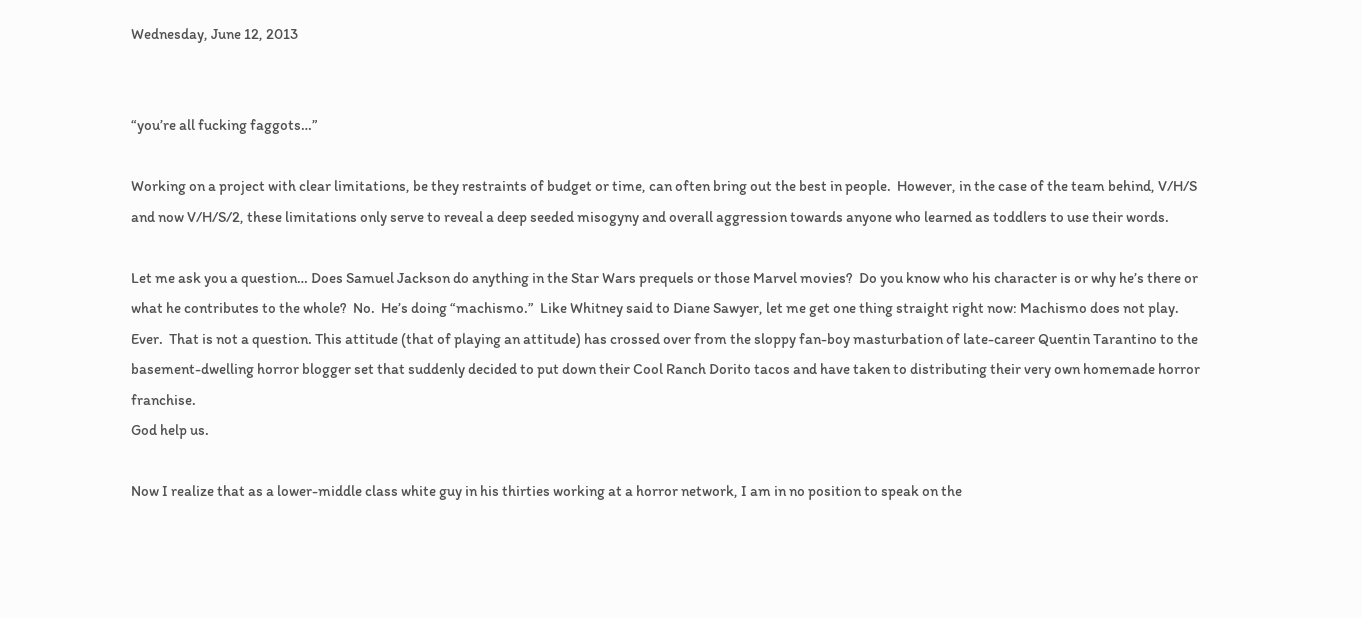Wednesday, June 12, 2013


“you’re all fucking faggots…”

Working on a project with clear limitations, be they restraints of budget or time, can often bring out the best in people.  However, in the case of the team behind, V/H/S and now V/H/S/2, these limitations only serve to reveal a deep seeded misogyny and overall aggression towards anyone who learned as toddlers to use their words.

Let me ask you a question… Does Samuel Jackson do anything in the Star Wars prequels or those Marvel movies?  Do you know who his character is or why he’s there or what he contributes to the whole?  No.  He’s doing “machismo.”  Like Whitney said to Diane Sawyer, let me get one thing straight right now: Machismo does not play.  Ever.  That is not a question. This attitude (that of playing an attitude) has crossed over from the sloppy fan-boy masturbation of late-career Quentin Tarantino to the basement-dwelling horror blogger set that suddenly decided to put down their Cool Ranch Dorito tacos and have taken to distributing their very own homemade horror franchise.
God help us.

Now I realize that as a lower-middle class white guy in his thirties working at a horror network, I am in no position to speak on the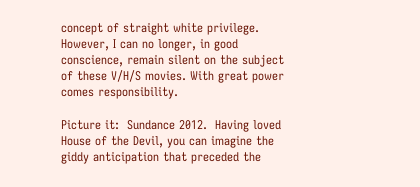concept of straight white privilege.  However, I can no longer, in good conscience, remain silent on the subject of these V/H/S movies. With great power comes responsibility.

Picture it:  Sundance 2012.  Having loved House of the Devil, you can imagine the giddy anticipation that preceded the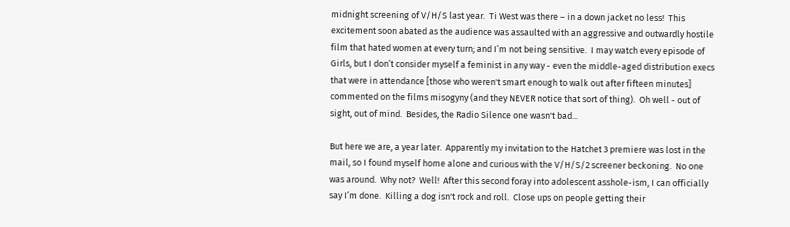midnight screening of V/H/S last year.  Ti West was there – in a down jacket no less!  This excitement soon abated as the audience was assaulted with an aggressive and outwardly hostile film that hated women at every turn; and I’m not being sensitive.  I may watch every episode of Girls, but I don’t consider myself a feminist in any way - even the middle-aged distribution execs that were in attendance [those who weren't smart enough to walk out after fifteen minutes] commented on the films misogyny (and they NEVER notice that sort of thing).  Oh well - out of sight, out of mind.  Besides, the Radio Silence one wasn't bad...

But here we are, a year later.  Apparently my invitation to the Hatchet 3 premiere was lost in the mail, so I found myself home alone and curious with the V/H/S/2 screener beckoning.  No one was around.  Why not?  Well!  After this second foray into adolescent asshole-ism, I can officially say I’m done.  Killing a dog isn't rock and roll.  Close ups on people getting their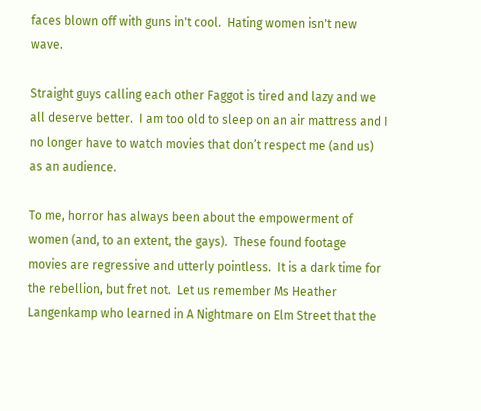faces blown off with guns in't cool.  Hating women isn't new wave.

Straight guys calling each other Faggot is tired and lazy and we  all deserve better.  I am too old to sleep on an air mattress and I no longer have to watch movies that don’t respect me (and us) as an audience.

To me, horror has always been about the empowerment of women (and, to an extent, the gays).  These found footage movies are regressive and utterly pointless.  It is a dark time for the rebellion, but fret not.  Let us remember Ms Heather Langenkamp who learned in A Nightmare on Elm Street that the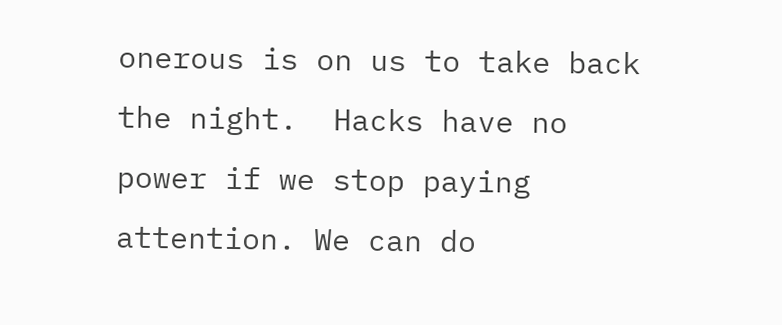onerous is on us to take back the night.  Hacks have no power if we stop paying attention. We can do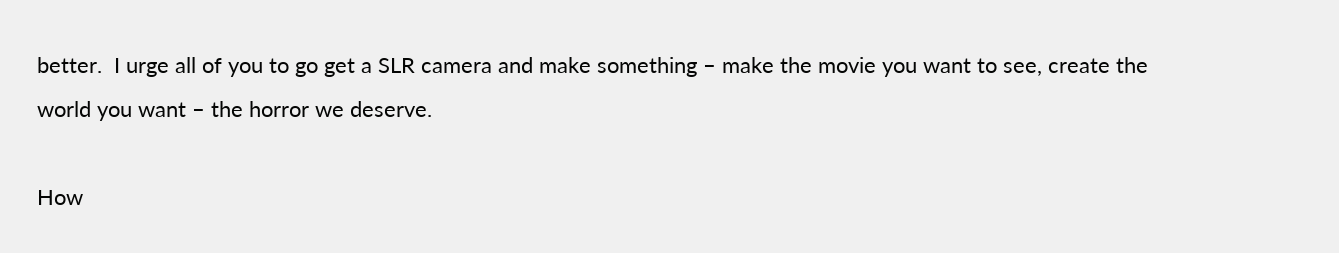better.  I urge all of you to go get a SLR camera and make something – make the movie you want to see, create the world you want – the horror we deserve.

How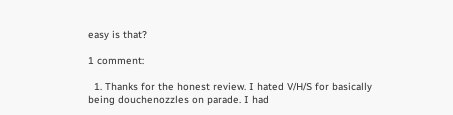easy is that?

1 comment:

  1. Thanks for the honest review. I hated V/H/S for basically being douchenozzles on parade. I had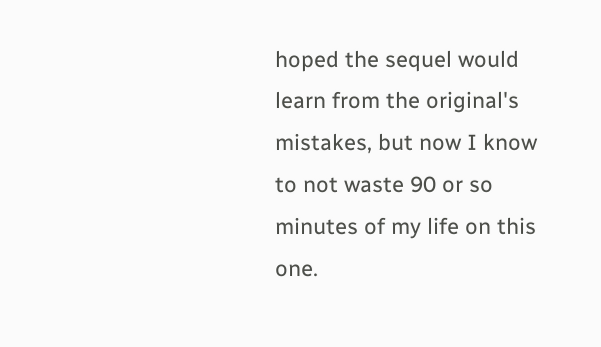hoped the sequel would learn from the original's mistakes, but now I know to not waste 90 or so minutes of my life on this one.